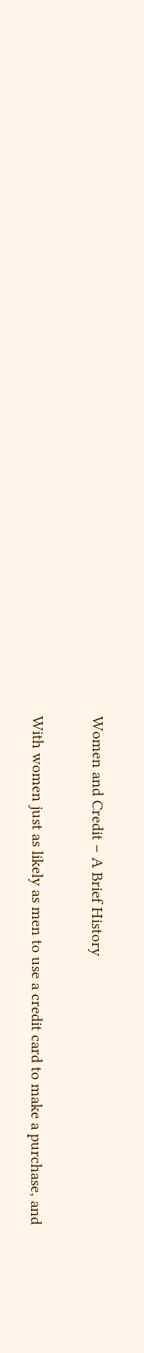Women and Credit – A Brief History

With women just as likely as men to use a credit card to make a purchase, and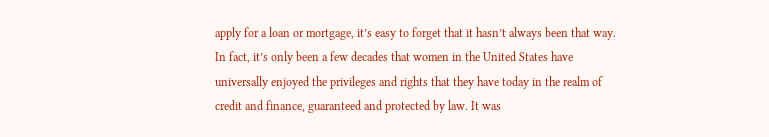apply for a loan or mortgage, it’s easy to forget that it hasn’t always been that way. In fact, it’s only been a few decades that women in the United States have universally enjoyed the privileges and rights that they have today in the realm of credit and finance, guaranteed and protected by law. It was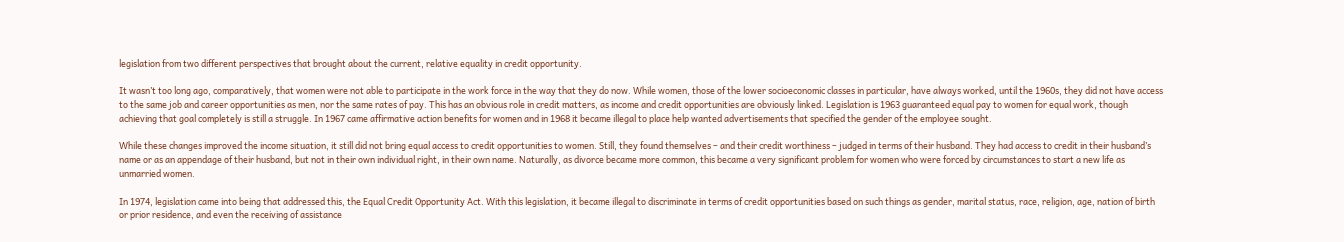legislation from two different perspectives that brought about the current, relative equality in credit opportunity.

It wasn’t too long ago, comparatively, that women were not able to participate in the work force in the way that they do now. While women, those of the lower socioeconomic classes in particular, have always worked, until the 1960s, they did not have access to the same job and career opportunities as men, nor the same rates of pay. This has an obvious role in credit matters, as income and credit opportunities are obviously linked. Legislation is 1963 guaranteed equal pay to women for equal work, though achieving that goal completely is still a struggle. In 1967 came affirmative action benefits for women and in 1968 it became illegal to place help wanted advertisements that specified the gender of the employee sought.

While these changes improved the income situation, it still did not bring equal access to credit opportunities to women. Still, they found themselves – and their credit worthiness – judged in terms of their husband. They had access to credit in their husband’s name or as an appendage of their husband, but not in their own individual right, in their own name. Naturally, as divorce became more common, this became a very significant problem for women who were forced by circumstances to start a new life as unmarried women.

In 1974, legislation came into being that addressed this, the Equal Credit Opportunity Act. With this legislation, it became illegal to discriminate in terms of credit opportunities based on such things as gender, marital status, race, religion, age, nation of birth or prior residence, and even the receiving of assistance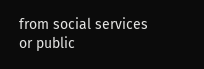from social services or public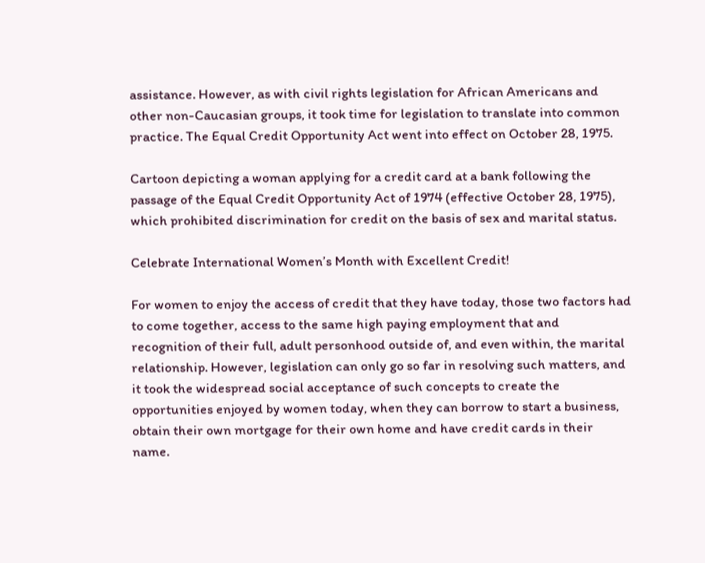assistance. However, as with civil rights legislation for African Americans and other non-Caucasian groups, it took time for legislation to translate into common practice. The Equal Credit Opportunity Act went into effect on October 28, 1975.

Cartoon depicting a woman applying for a credit card at a bank following the passage of the Equal Credit Opportunity Act of 1974 (effective October 28, 1975), which prohibited discrimination for credit on the basis of sex and marital status.

Celebrate International Women’s Month with Excellent Credit!

For women to enjoy the access of credit that they have today, those two factors had to come together, access to the same high paying employment that and recognition of their full, adult personhood outside of, and even within, the marital relationship. However, legislation can only go so far in resolving such matters, and it took the widespread social acceptance of such concepts to create the opportunities enjoyed by women today, when they can borrow to start a business, obtain their own mortgage for their own home and have credit cards in their name.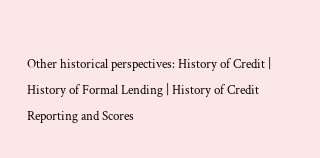Other historical perspectives: History of Credit | History of Formal Lending | History of Credit Reporting and Scores